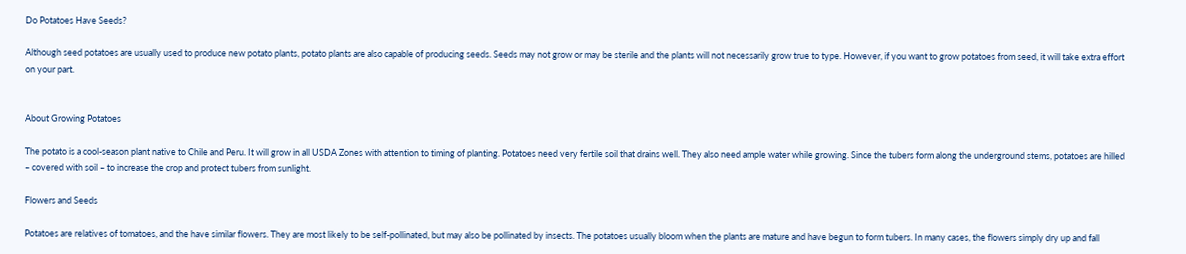Do Potatoes Have Seeds?

Although seed potatoes are usually used to produce new potato plants, potato plants are also capable of producing seeds. Seeds may not grow or may be sterile and the plants will not necessarily grow true to type. However, if you want to grow potatoes from seed, it will take extra effort on your part.


About Growing Potatoes

The potato is a cool-season plant native to Chile and Peru. It will grow in all USDA Zones with attention to timing of planting. Potatoes need very fertile soil that drains well. They also need ample water while growing. Since the tubers form along the underground stems, potatoes are hilled – covered with soil – to increase the crop and protect tubers from sunlight.

Flowers and Seeds

Potatoes are relatives of tomatoes, and the have similar flowers. They are most likely to be self-pollinated, but may also be pollinated by insects. The potatoes usually bloom when the plants are mature and have begun to form tubers. In many cases, the flowers simply dry up and fall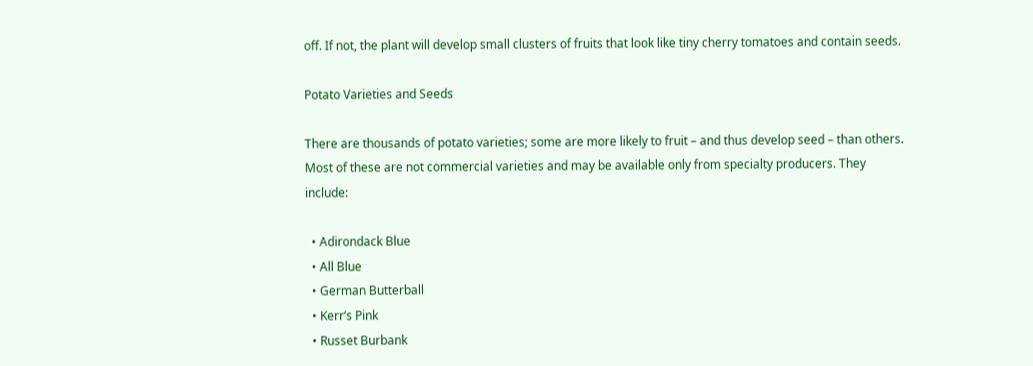off. If not, the plant will develop small clusters of fruits that look like tiny cherry tomatoes and contain seeds.

Potato Varieties and Seeds

There are thousands of potato varieties; some are more likely to fruit – and thus develop seed – than others. Most of these are not commercial varieties and may be available only from specialty producers. They include:

  • Adirondack Blue
  • All Blue
  • German Butterball
  • Kerr’s Pink
  • Russet Burbank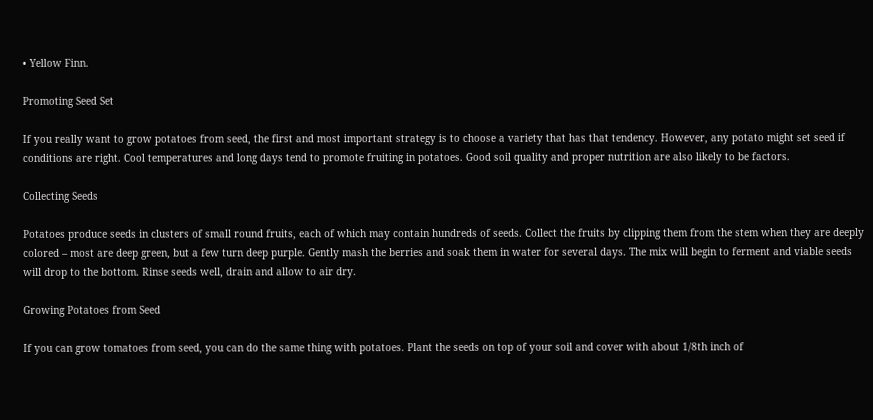• Yellow Finn.

Promoting Seed Set

If you really want to grow potatoes from seed, the first and most important strategy is to choose a variety that has that tendency. However, any potato might set seed if conditions are right. Cool temperatures and long days tend to promote fruiting in potatoes. Good soil quality and proper nutrition are also likely to be factors.

Collecting Seeds

Potatoes produce seeds in clusters of small round fruits, each of which may contain hundreds of seeds. Collect the fruits by clipping them from the stem when they are deeply colored – most are deep green, but a few turn deep purple. Gently mash the berries and soak them in water for several days. The mix will begin to ferment and viable seeds will drop to the bottom. Rinse seeds well, drain and allow to air dry.

Growing Potatoes from Seed

If you can grow tomatoes from seed, you can do the same thing with potatoes. Plant the seeds on top of your soil and cover with about 1/8th inch of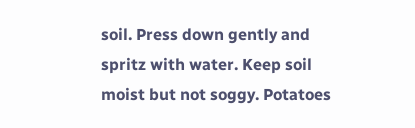soil. Press down gently and spritz with water. Keep soil moist but not soggy. Potatoes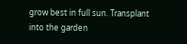grow best in full sun. Transplant into the garden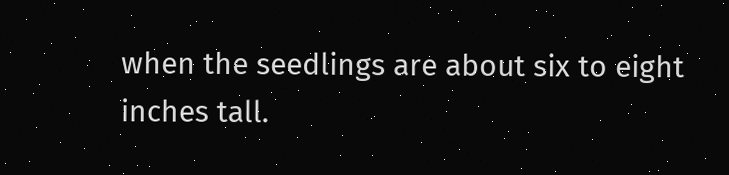when the seedlings are about six to eight inches tall.